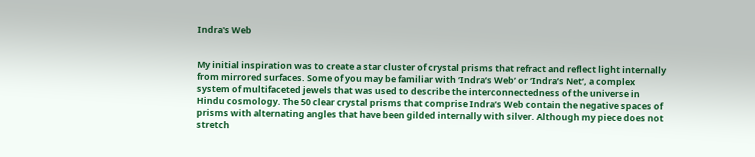Indra's Web


My initial inspiration was to create a star cluster of crystal prisms that refract and reflect light internally from mirrored surfaces. Some of you may be familiar with ‘Indra’s Web’ or ‘Indra’s Net’, a complex system of multifaceted jewels that was used to describe the interconnectedness of the universe in Hindu cosmology. The 50 clear crystal prisms that comprise Indra’s Web contain the negative spaces of prisms with alternating angles that have been gilded internally with silver. Although my piece does not stretch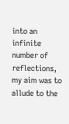into an infinite number of reflections, my aim was to allude to the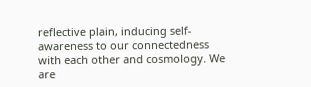reflective plain, inducing self-awareness to our connectedness with each other and cosmology. We are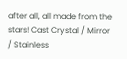after all, all made from the stars! Cast Crystal / Mirror / Stainless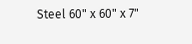Steel 60" x 60" x 7"